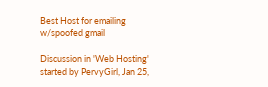Best Host for emailing w/spoofed gmail

Discussion in 'Web Hosting' started by PervyGirl, Jan 25,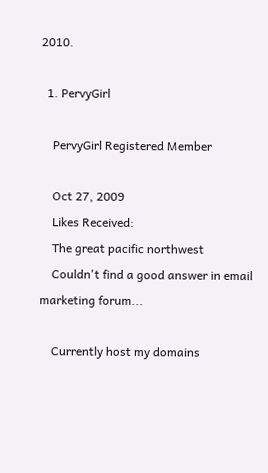2010.

  1. PervyGirl

    PervyGirl Registered Member

    Oct 27, 2009
    Likes Received:
    The great pacific northwest
    Couldn't find a good answer in email marketing forum...

    Currently host my domains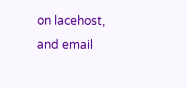on lacehost, and email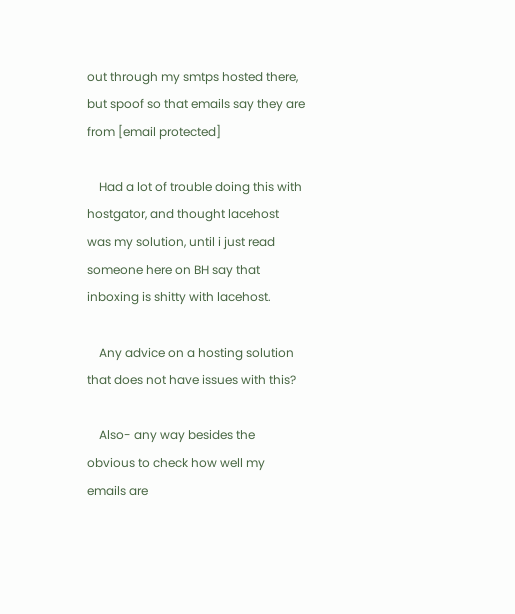out through my smtps hosted there, but spoof so that emails say they are from [email protected]

    Had a lot of trouble doing this with hostgator, and thought lacehost was my solution, until i just read someone here on BH say that inboxing is shitty with lacehost.

    Any advice on a hosting solution that does not have issues with this?

    Also- any way besides the obvious to check how well my emails are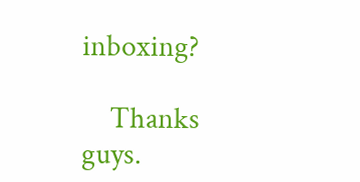inboxing?

    Thanks guys.